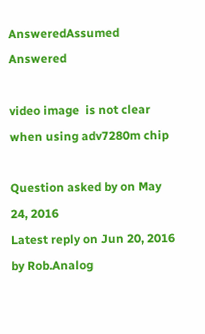AnsweredAssumed Answered

video image  is not clear when using adv7280m chip

Question asked by on May 24, 2016
Latest reply on Jun 20, 2016 by Rob.Analog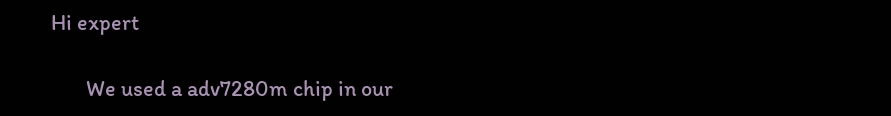Hi expert

       We used a adv7280m chip in our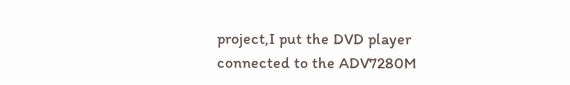project,I put the DVD player connected to the ADV7280M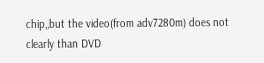chip,,but the video(from adv7280m) does not clearly than DVD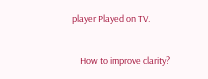player Played on TV.

    How to improve clarity?